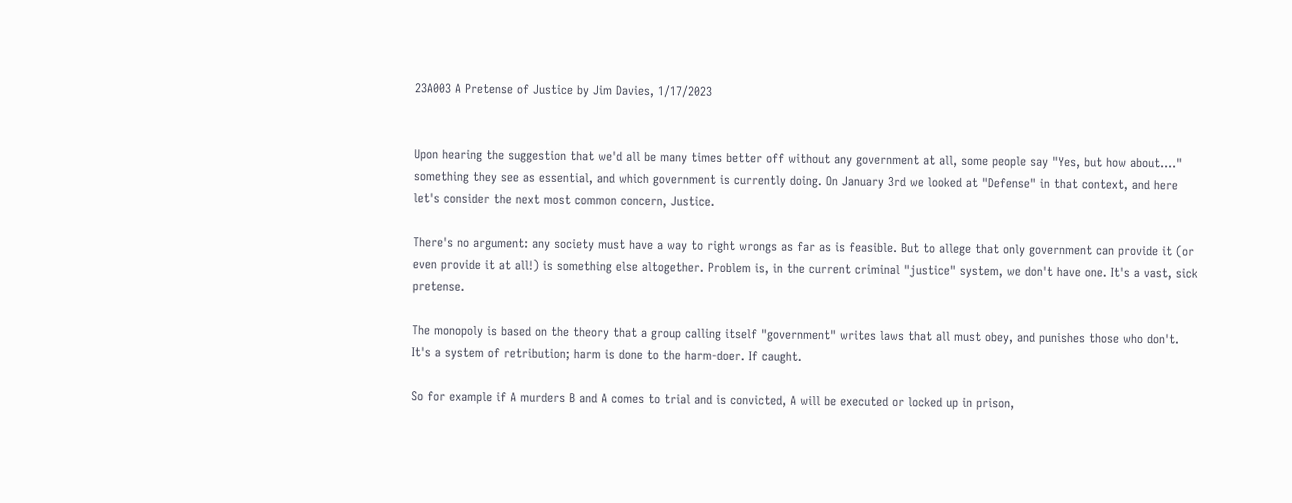23A003 A Pretense of Justice by Jim Davies, 1/17/2023


Upon hearing the suggestion that we'd all be many times better off without any government at all, some people say "Yes, but how about...." something they see as essential, and which government is currently doing. On January 3rd we looked at "Defense" in that context, and here let's consider the next most common concern, Justice.

There's no argument: any society must have a way to right wrongs as far as is feasible. But to allege that only government can provide it (or even provide it at all!) is something else altogether. Problem is, in the current criminal "justice" system, we don't have one. It's a vast, sick pretense.

The monopoly is based on the theory that a group calling itself "government" writes laws that all must obey, and punishes those who don't. It's a system of retribution; harm is done to the harm-doer. If caught.

So for example if A murders B and A comes to trial and is convicted, A will be executed or locked up in prison,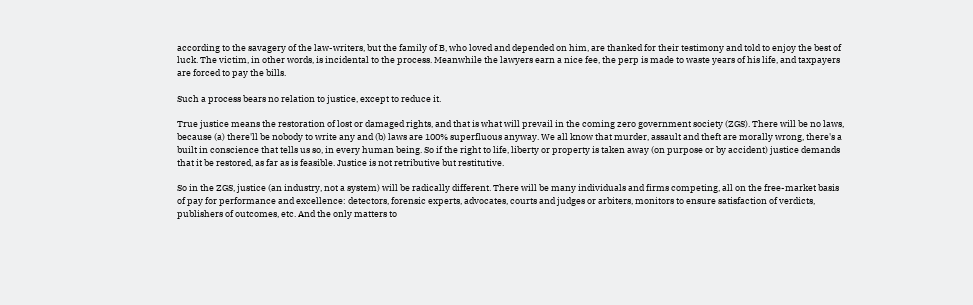according to the savagery of the law-writers, but the family of B, who loved and depended on him, are thanked for their testimony and told to enjoy the best of luck. The victim, in other words, is incidental to the process. Meanwhile the lawyers earn a nice fee, the perp is made to waste years of his life, and taxpayers are forced to pay the bills.

Such a process bears no relation to justice, except to reduce it.

True justice means the restoration of lost or damaged rights, and that is what will prevail in the coming zero government society (ZGS). There will be no laws, because (a) there'll be nobody to write any and (b) laws are 100% superfluous anyway. We all know that murder, assault and theft are morally wrong, there's a built in conscience that tells us so, in every human being. So if the right to life, liberty or property is taken away (on purpose or by accident) justice demands that it be restored, as far as is feasible. Justice is not retributive but restitutive.

So in the ZGS, justice (an industry, not a system) will be radically different. There will be many individuals and firms competing, all on the free-market basis of pay for performance and excellence: detectors, forensic experts, advocates, courts and judges or arbiters, monitors to ensure satisfaction of verdicts, publishers of outcomes, etc. And the only matters to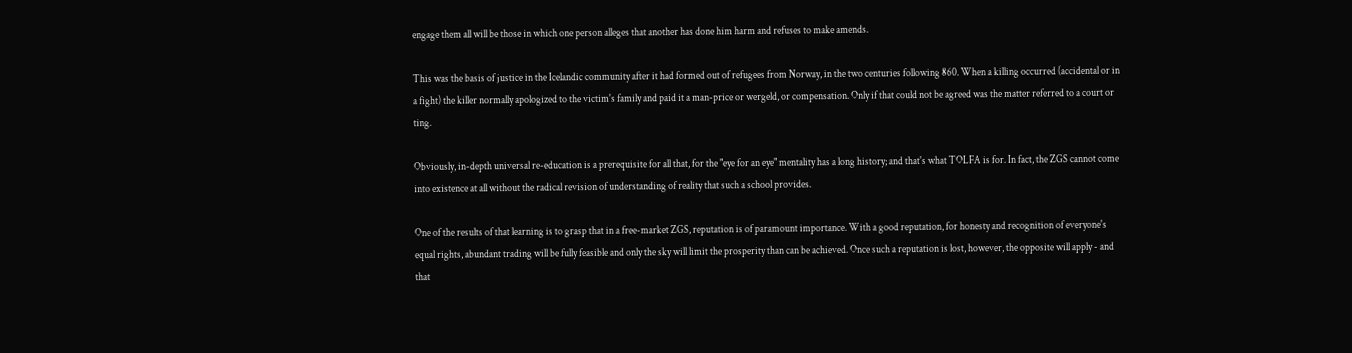engage them all will be those in which one person alleges that another has done him harm and refuses to make amends.

This was the basis of justice in the Icelandic community after it had formed out of refugees from Norway, in the two centuries following 860. When a killing occurred (accidental or in a fight) the killer normally apologized to the victim's family and paid it a man-price or wergeld, or compensation. Only if that could not be agreed was the matter referred to a court or ting.

Obviously, in-depth universal re-education is a prerequisite for all that, for the "eye for an eye" mentality has a long history; and that's what TOLFA is for. In fact, the ZGS cannot come into existence at all without the radical revision of understanding of reality that such a school provides.

One of the results of that learning is to grasp that in a free-market ZGS, reputation is of paramount importance. With a good reputation, for honesty and recognition of everyone's equal rights, abundant trading will be fully feasible and only the sky will limit the prosperity than can be achieved. Once such a reputation is lost, however, the opposite will apply - and that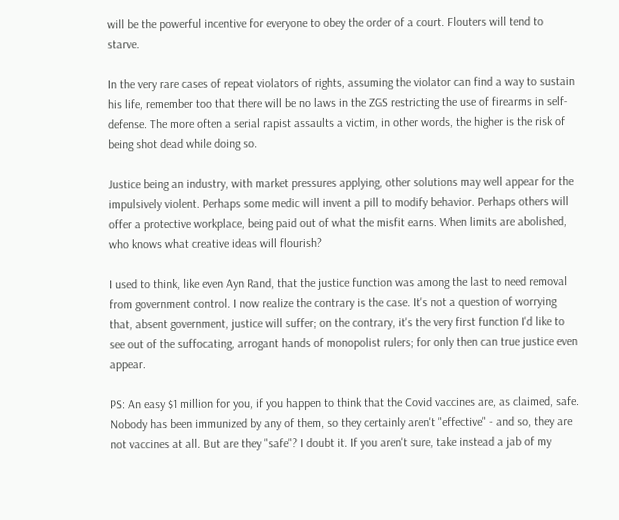will be the powerful incentive for everyone to obey the order of a court. Flouters will tend to starve.

In the very rare cases of repeat violators of rights, assuming the violator can find a way to sustain his life, remember too that there will be no laws in the ZGS restricting the use of firearms in self-defense. The more often a serial rapist assaults a victim, in other words, the higher is the risk of being shot dead while doing so.

Justice being an industry, with market pressures applying, other solutions may well appear for the impulsively violent. Perhaps some medic will invent a pill to modify behavior. Perhaps others will offer a protective workplace, being paid out of what the misfit earns. When limits are abolished, who knows what creative ideas will flourish?

I used to think, like even Ayn Rand, that the justice function was among the last to need removal from government control. I now realize the contrary is the case. It's not a question of worrying that, absent government, justice will suffer; on the contrary, it's the very first function I'd like to see out of the suffocating, arrogant hands of monopolist rulers; for only then can true justice even appear.

PS: An easy $1 million for you, if you happen to think that the Covid vaccines are, as claimed, safe.
Nobody has been immunized by any of them, so they certainly aren't "effective" - and so, they are not vaccines at all. But are they "safe"? I doubt it. If you aren't sure, take instead a jab of my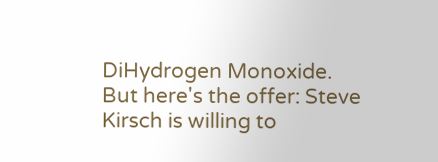DiHydrogen Monoxide.
But here's the offer: Steve Kirsch is willing to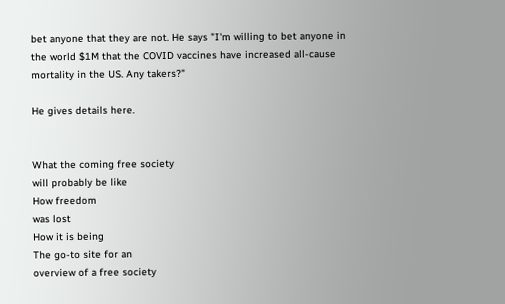bet anyone that they are not. He says "I'm willing to bet anyone in the world $1M that the COVID vaccines have increased all-cause mortality in the US. Any takers?"

He gives details here.


What the coming free society
will probably be like
How freedom
was lost
How it is being
The go-to site for an
overview of a free society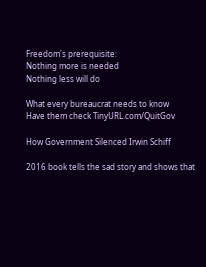Freedom's prerequisite:
Nothing more is needed
Nothing less will do

What every bureaucrat needs to know
Have them check TinyURL.com/QuitGov

How Government Silenced Irwin Schiff

2016 book tells the sad story and shows that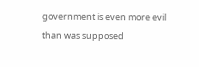government is even more evil than was supposed